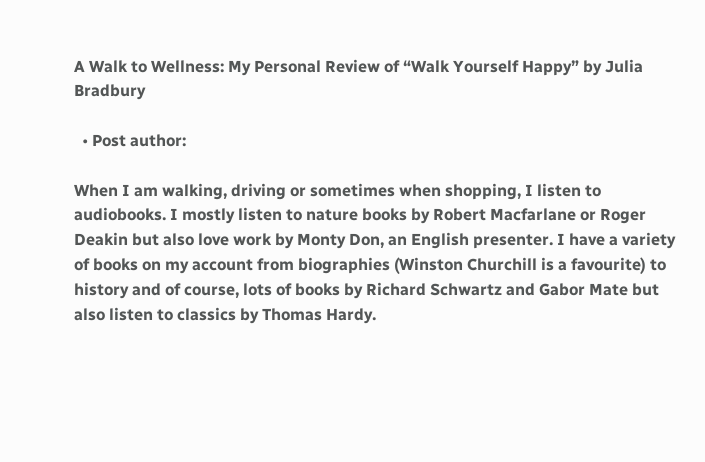A Walk to Wellness: My Personal Review of “Walk Yourself Happy” by Julia Bradbury

  • Post author:

When I am walking, driving or sometimes when shopping, I listen to audiobooks. I mostly listen to nature books by Robert Macfarlane or Roger Deakin but also love work by Monty Don, an English presenter. I have a variety of books on my account from biographies (Winston Churchill is a favourite) to history and of course, lots of books by Richard Schwartz and Gabor Mate but also listen to classics by Thomas Hardy.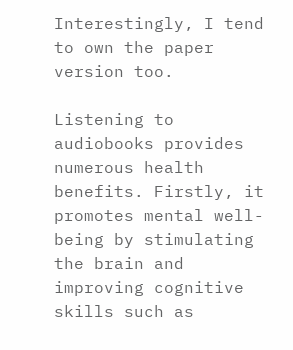Interestingly, I tend to own the paper version too.

Listening to audiobooks provides numerous health benefits. Firstly, it promotes mental well-being by stimulating the brain and improving cognitive skills such as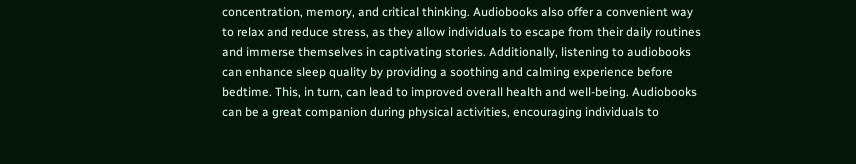concentration, memory, and critical thinking. Audiobooks also offer a convenient way to relax and reduce stress, as they allow individuals to escape from their daily routines and immerse themselves in captivating stories. Additionally, listening to audiobooks can enhance sleep quality by providing a soothing and calming experience before bedtime. This, in turn, can lead to improved overall health and well-being. Audiobooks can be a great companion during physical activities, encouraging individuals to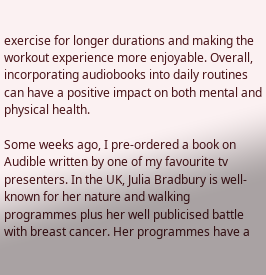exercise for longer durations and making the workout experience more enjoyable. Overall, incorporating audiobooks into daily routines can have a positive impact on both mental and physical health.

Some weeks ago, I pre-ordered a book on Audible written by one of my favourite tv presenters. In the UK, Julia Bradbury is well-known for her nature and walking programmes plus her well publicised battle with breast cancer. Her programmes have a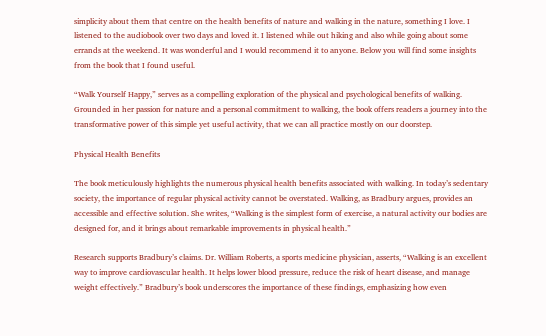simplicity about them that centre on the health benefits of nature and walking in the nature, something I love. I listened to the audiobook over two days and loved it. I listened while out hiking and also while going about some errands at the weekend. It was wonderful and I would recommend it to anyone. Below you will find some insights from the book that I found useful.

“Walk Yourself Happy,” serves as a compelling exploration of the physical and psychological benefits of walking. Grounded in her passion for nature and a personal commitment to walking, the book offers readers a journey into the transformative power of this simple yet useful activity, that we can all practice mostly on our doorstep.

Physical Health Benefits

The book meticulously highlights the numerous physical health benefits associated with walking. In today’s sedentary society, the importance of regular physical activity cannot be overstated. Walking, as Bradbury argues, provides an accessible and effective solution. She writes, “Walking is the simplest form of exercise, a natural activity our bodies are designed for, and it brings about remarkable improvements in physical health.”

Research supports Bradbury’s claims. Dr. William Roberts, a sports medicine physician, asserts, “Walking is an excellent way to improve cardiovascular health. It helps lower blood pressure, reduce the risk of heart disease, and manage weight effectively.” Bradbury’s book underscores the importance of these findings, emphasizing how even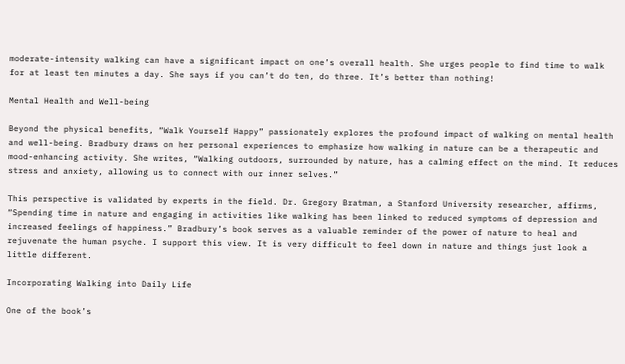moderate-intensity walking can have a significant impact on one’s overall health. She urges people to find time to walk for at least ten minutes a day. She says if you can’t do ten, do three. It’s better than nothing!

Mental Health and Well-being

Beyond the physical benefits, “Walk Yourself Happy” passionately explores the profound impact of walking on mental health and well-being. Bradbury draws on her personal experiences to emphasize how walking in nature can be a therapeutic and mood-enhancing activity. She writes, “Walking outdoors, surrounded by nature, has a calming effect on the mind. It reduces stress and anxiety, allowing us to connect with our inner selves.”

This perspective is validated by experts in the field. Dr. Gregory Bratman, a Stanford University researcher, affirms, “Spending time in nature and engaging in activities like walking has been linked to reduced symptoms of depression and increased feelings of happiness.” Bradbury’s book serves as a valuable reminder of the power of nature to heal and rejuvenate the human psyche. I support this view. It is very difficult to feel down in nature and things just look a little different.

Incorporating Walking into Daily Life

One of the book’s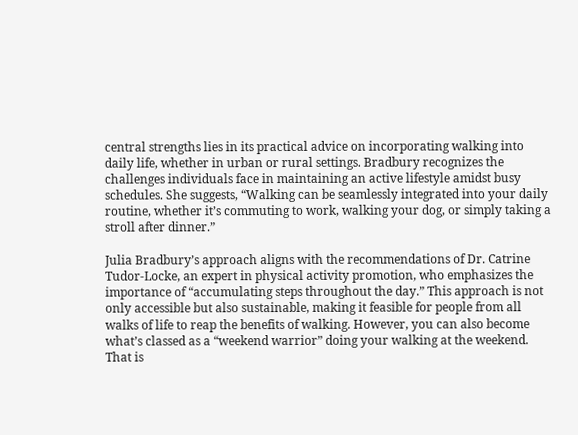central strengths lies in its practical advice on incorporating walking into daily life, whether in urban or rural settings. Bradbury recognizes the challenges individuals face in maintaining an active lifestyle amidst busy schedules. She suggests, “Walking can be seamlessly integrated into your daily routine, whether it’s commuting to work, walking your dog, or simply taking a stroll after dinner.”

Julia Bradbury’s approach aligns with the recommendations of Dr. Catrine Tudor-Locke, an expert in physical activity promotion, who emphasizes the importance of “accumulating steps throughout the day.” This approach is not only accessible but also sustainable, making it feasible for people from all walks of life to reap the benefits of walking. However, you can also become what’s classed as a “weekend warrior” doing your walking at the weekend. That is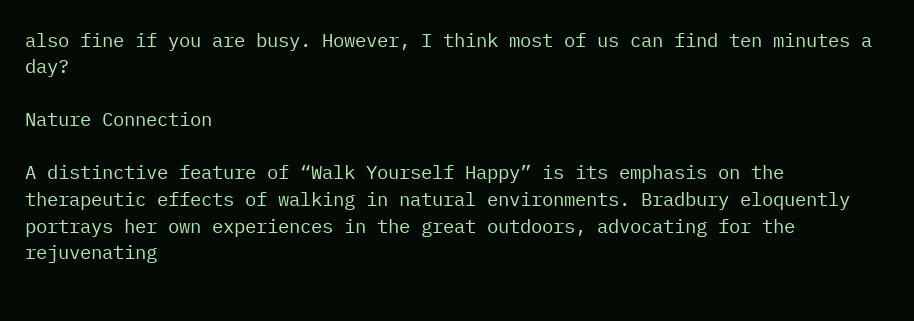also fine if you are busy. However, I think most of us can find ten minutes a day?

Nature Connection

A distinctive feature of “Walk Yourself Happy” is its emphasis on the therapeutic effects of walking in natural environments. Bradbury eloquently portrays her own experiences in the great outdoors, advocating for the rejuvenating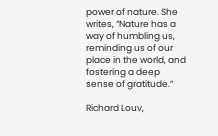power of nature. She writes, “Nature has a way of humbling us, reminding us of our place in the world, and fostering a deep sense of gratitude.”

Richard Louv,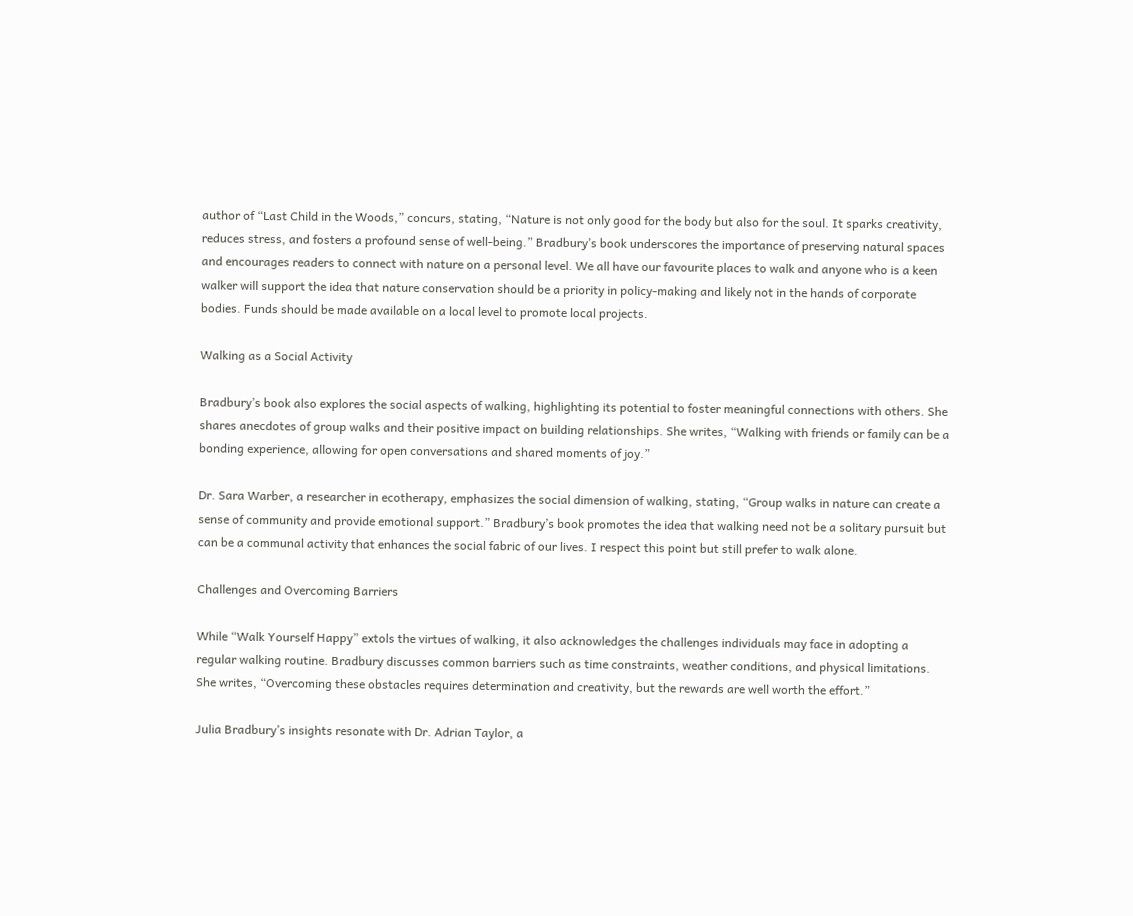author of “Last Child in the Woods,” concurs, stating, “Nature is not only good for the body but also for the soul. It sparks creativity, reduces stress, and fosters a profound sense of well-being.” Bradbury’s book underscores the importance of preserving natural spaces and encourages readers to connect with nature on a personal level. We all have our favourite places to walk and anyone who is a keen walker will support the idea that nature conservation should be a priority in policy-making and likely not in the hands of corporate bodies. Funds should be made available on a local level to promote local projects.

Walking as a Social Activity

Bradbury’s book also explores the social aspects of walking, highlighting its potential to foster meaningful connections with others. She shares anecdotes of group walks and their positive impact on building relationships. She writes, “Walking with friends or family can be a bonding experience, allowing for open conversations and shared moments of joy.”

Dr. Sara Warber, a researcher in ecotherapy, emphasizes the social dimension of walking, stating, “Group walks in nature can create a sense of community and provide emotional support.” Bradbury’s book promotes the idea that walking need not be a solitary pursuit but can be a communal activity that enhances the social fabric of our lives. I respect this point but still prefer to walk alone.

Challenges and Overcoming Barriers

While “Walk Yourself Happy” extols the virtues of walking, it also acknowledges the challenges individuals may face in adopting a regular walking routine. Bradbury discusses common barriers such as time constraints, weather conditions, and physical limitations. She writes, “Overcoming these obstacles requires determination and creativity, but the rewards are well worth the effort.”

Julia Bradbury’s insights resonate with Dr. Adrian Taylor, a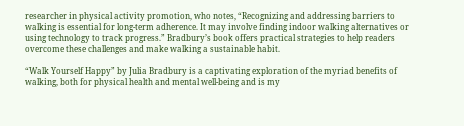researcher in physical activity promotion, who notes, “Recognizing and addressing barriers to walking is essential for long-term adherence. It may involve finding indoor walking alternatives or using technology to track progress.” Bradbury’s book offers practical strategies to help readers overcome these challenges and make walking a sustainable habit.

“Walk Yourself Happy” by Julia Bradbury is a captivating exploration of the myriad benefits of walking, both for physical health and mental well-being and is my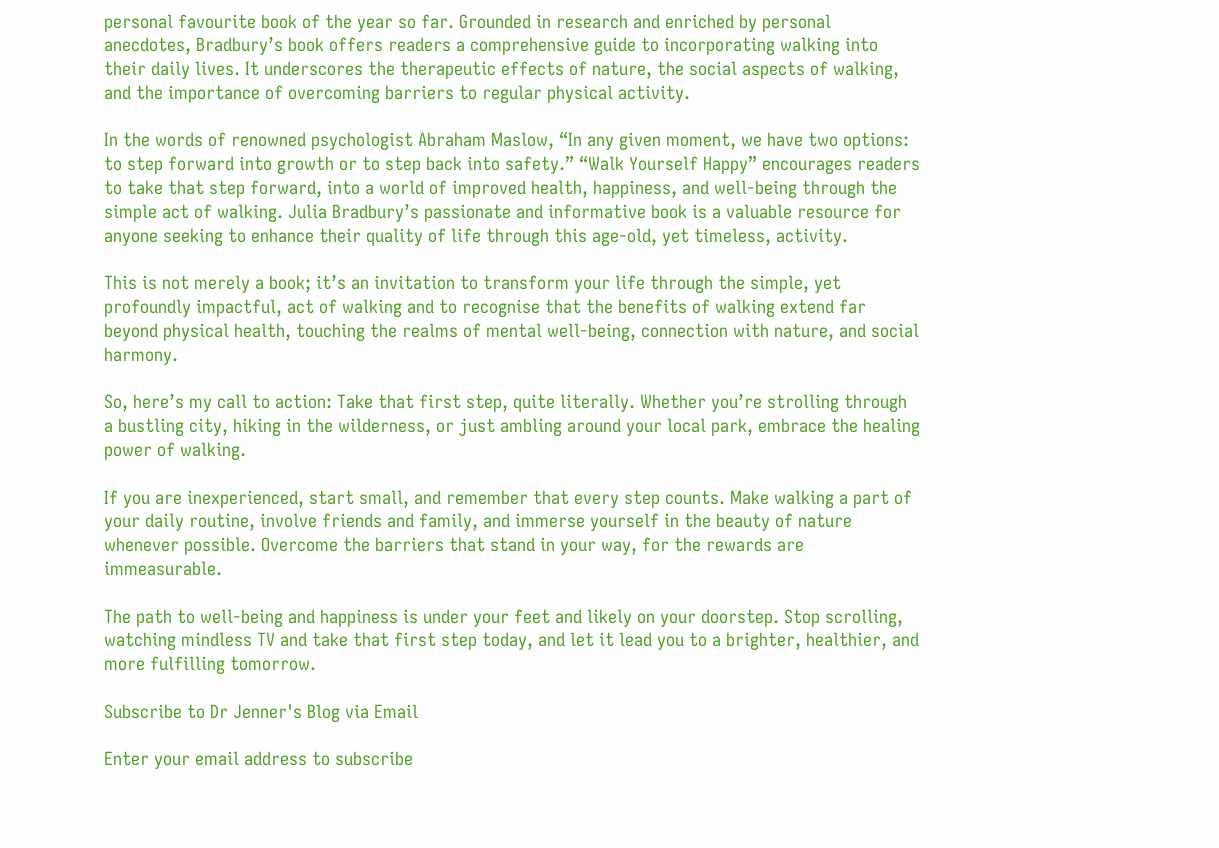personal favourite book of the year so far. Grounded in research and enriched by personal anecdotes, Bradbury’s book offers readers a comprehensive guide to incorporating walking into their daily lives. It underscores the therapeutic effects of nature, the social aspects of walking, and the importance of overcoming barriers to regular physical activity.

In the words of renowned psychologist Abraham Maslow, “In any given moment, we have two options: to step forward into growth or to step back into safety.” “Walk Yourself Happy” encourages readers to take that step forward, into a world of improved health, happiness, and well-being through the simple act of walking. Julia Bradbury’s passionate and informative book is a valuable resource for anyone seeking to enhance their quality of life through this age-old, yet timeless, activity.

This is not merely a book; it’s an invitation to transform your life through the simple, yet profoundly impactful, act of walking and to recognise that the benefits of walking extend far beyond physical health, touching the realms of mental well-being, connection with nature, and social harmony.

So, here’s my call to action: Take that first step, quite literally. Whether you’re strolling through a bustling city, hiking in the wilderness, or just ambling around your local park, embrace the healing power of walking.

If you are inexperienced, start small, and remember that every step counts. Make walking a part of your daily routine, involve friends and family, and immerse yourself in the beauty of nature whenever possible. Overcome the barriers that stand in your way, for the rewards are immeasurable.

The path to well-being and happiness is under your feet and likely on your doorstep. Stop scrolling, watching mindless TV and take that first step today, and let it lead you to a brighter, healthier, and more fulfilling tomorrow.

Subscribe to Dr Jenner's Blog via Email

Enter your email address to subscribe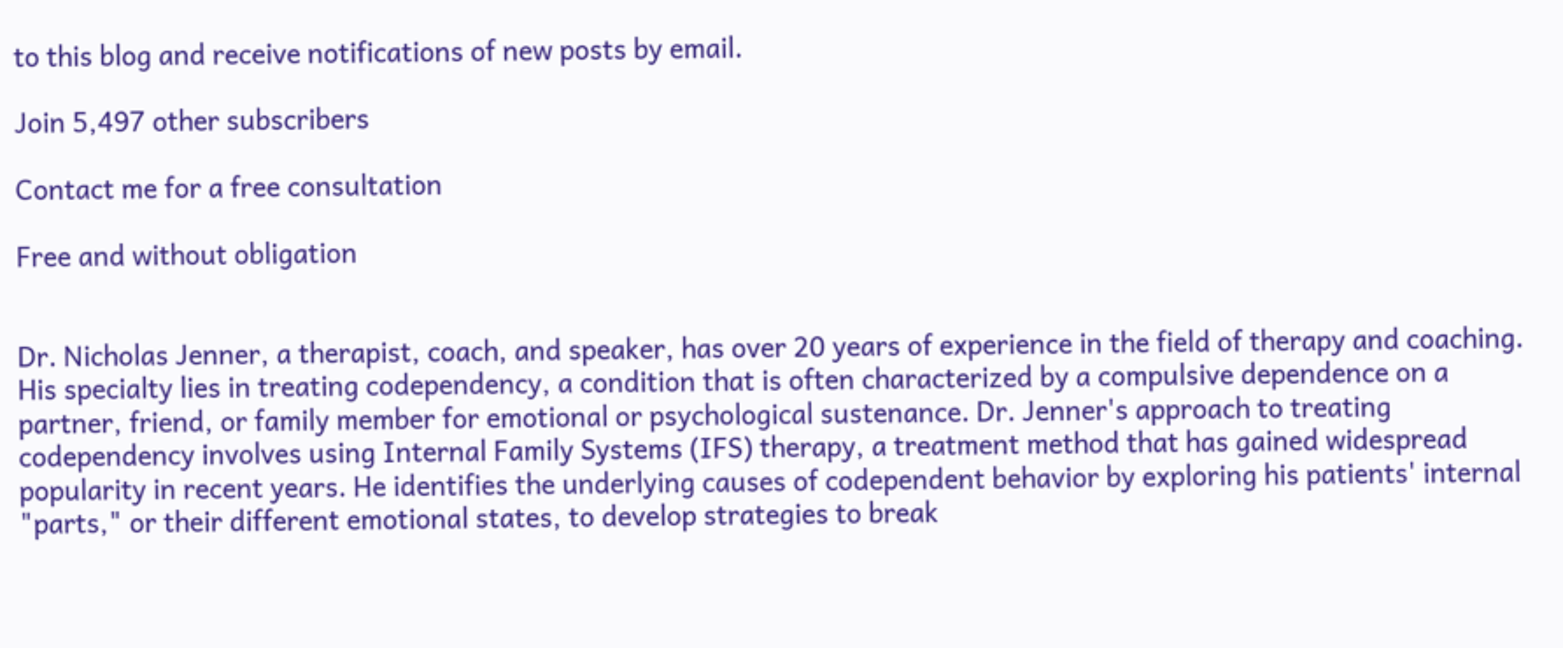to this blog and receive notifications of new posts by email.

Join 5,497 other subscribers

Contact me for a free consultation

Free and without obligation


Dr. Nicholas Jenner, a therapist, coach, and speaker, has over 20 years of experience in the field of therapy and coaching. His specialty lies in treating codependency, a condition that is often characterized by a compulsive dependence on a partner, friend, or family member for emotional or psychological sustenance. Dr. Jenner's approach to treating codependency involves using Internal Family Systems (IFS) therapy, a treatment method that has gained widespread popularity in recent years. He identifies the underlying causes of codependent behavior by exploring his patients' internal "parts," or their different emotional states, to develop strategies to break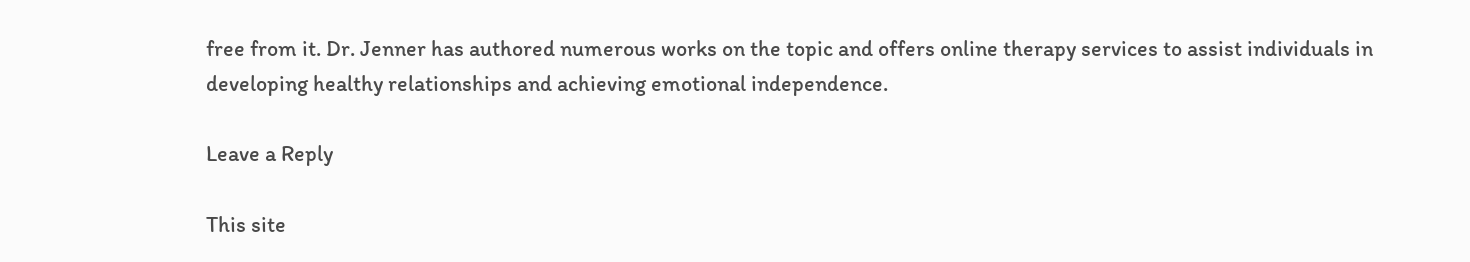free from it. Dr. Jenner has authored numerous works on the topic and offers online therapy services to assist individuals in developing healthy relationships and achieving emotional independence.

Leave a Reply

This site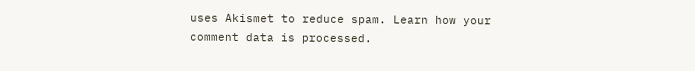uses Akismet to reduce spam. Learn how your comment data is processed.